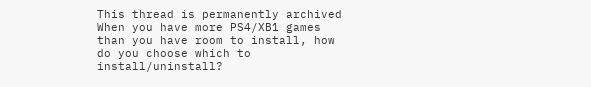This thread is permanently archived
When you have more PS4/XB1 games than you have room to install, how do you choose which to install/uninstall?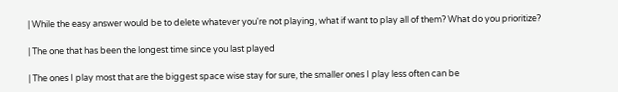| While the easy answer would be to delete whatever you're not playing, what if want to play all of them? What do you prioritize?

| The one that has been the longest time since you last played

| The ones I play most that are the biggest space wise stay for sure, the smaller ones I play less often can be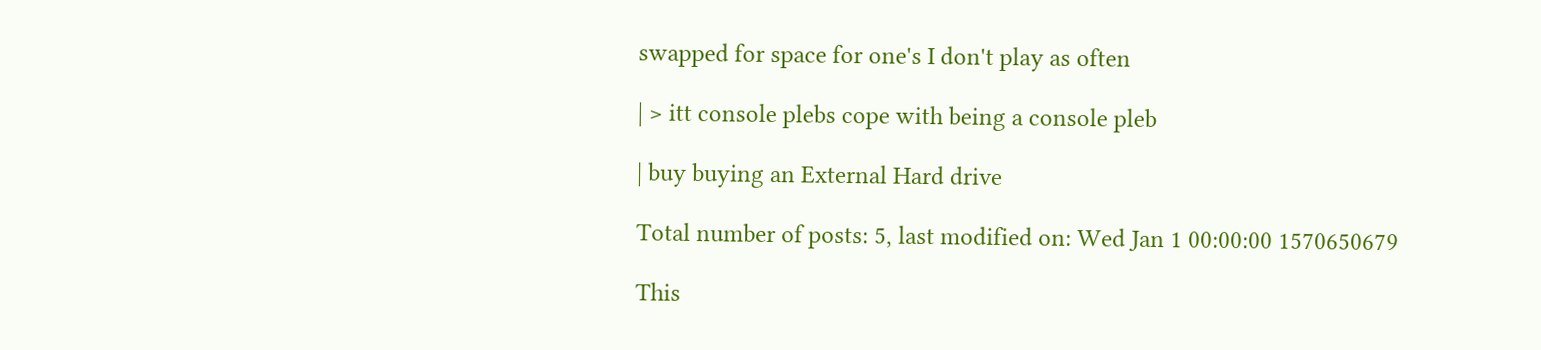swapped for space for one's I don't play as often

| > itt console plebs cope with being a console pleb

| buy buying an External Hard drive

Total number of posts: 5, last modified on: Wed Jan 1 00:00:00 1570650679

This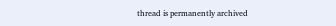thread is permanently archived